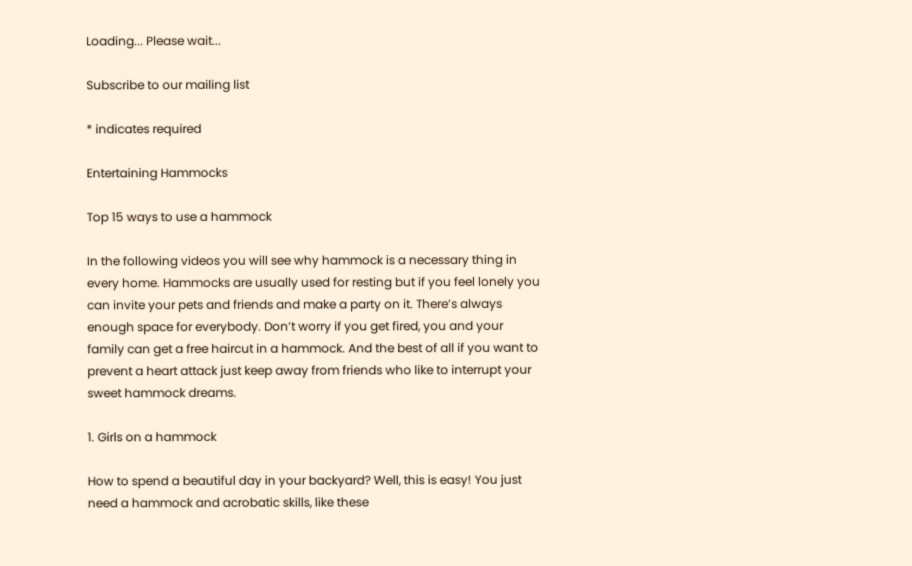Loading... Please wait...

Subscribe to our mailing list

* indicates required

Entertaining Hammocks

Top 15 ways to use a hammock

In the following videos you will see why hammock is a necessary thing in every home. Hammocks are usually used for resting but if you feel lonely you can invite your pets and friends and make a party on it. There’s always enough space for everybody. Don’t worry if you get fired, you and your family can get a free haircut in a hammock. And the best of all if you want to prevent a heart attack just keep away from friends who like to interrupt your sweet hammock dreams.

1. Girls on a hammock

How to spend a beautiful day in your backyard? Well, this is easy! You just need a hammock and acrobatic skills, like these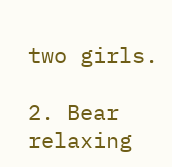two girls.

2. Bear relaxing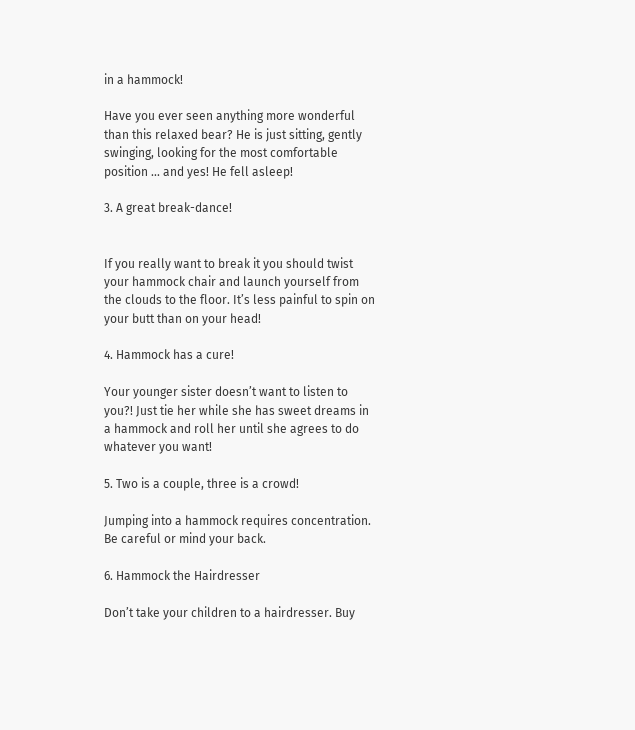in a hammock!

Have you ever seen anything more wonderful than this relaxed bear? He is just sitting, gently swinging, looking for the most comfortable position ... and yes! He fell asleep!

3. A great break-dance!


If you really want to break it you should twist your hammock chair and launch yourself from the clouds to the floor. It’s less painful to spin on your butt than on your head!

4. Hammock has a cure!

Your younger sister doesn’t want to listen to you?! Just tie her while she has sweet dreams in a hammock and roll her until she agrees to do whatever you want!

5. Two is a couple, three is a crowd!

Jumping into a hammock requires concentration. Be careful or mind your back.

6. Hammock the Hairdresser

Don’t take your children to a hairdresser. Buy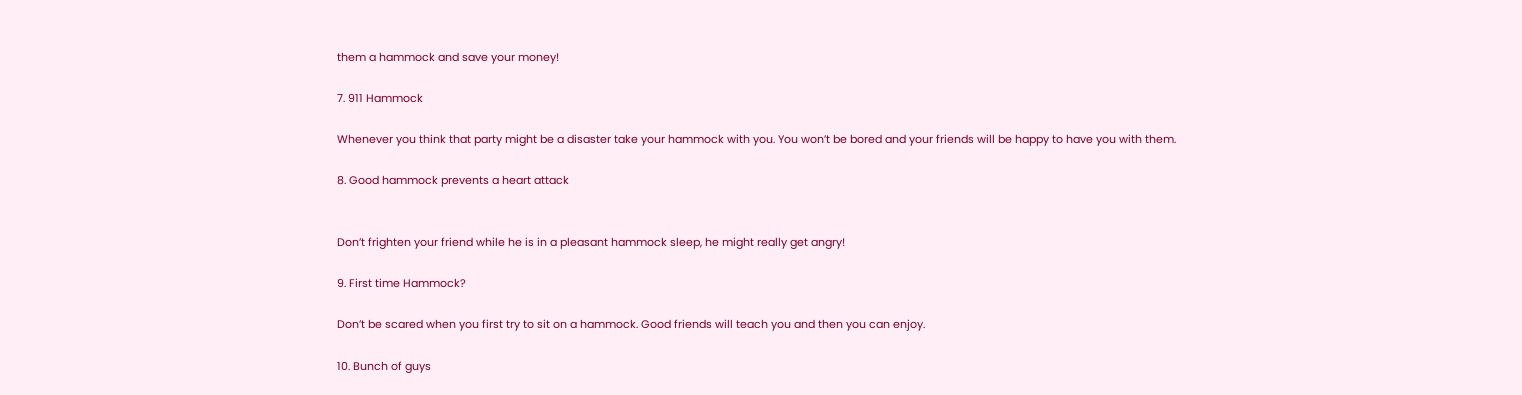them a hammock and save your money!

7. 911 Hammock

Whenever you think that party might be a disaster take your hammock with you. You won’t be bored and your friends will be happy to have you with them.

8. Good hammock prevents a heart attack


Don’t frighten your friend while he is in a pleasant hammock sleep, he might really get angry!

9. First time Hammock?

Don’t be scared when you first try to sit on a hammock. Good friends will teach you and then you can enjoy.

10. Bunch of guys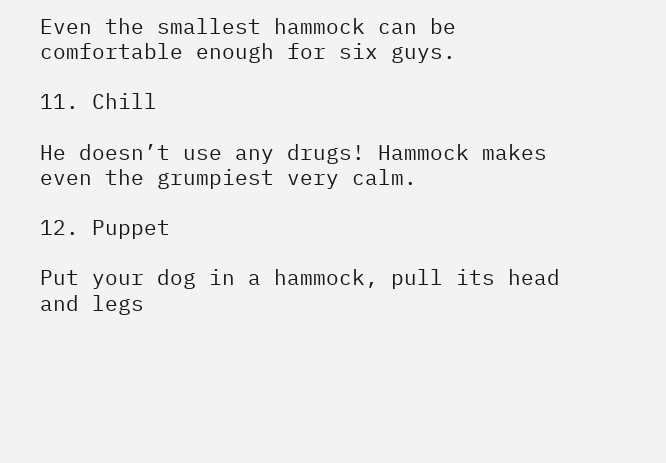Even the smallest hammock can be comfortable enough for six guys.

11. Chill

He doesn’t use any drugs! Hammock makes even the grumpiest very calm.

12. Puppet

Put your dog in a hammock, pull its head and legs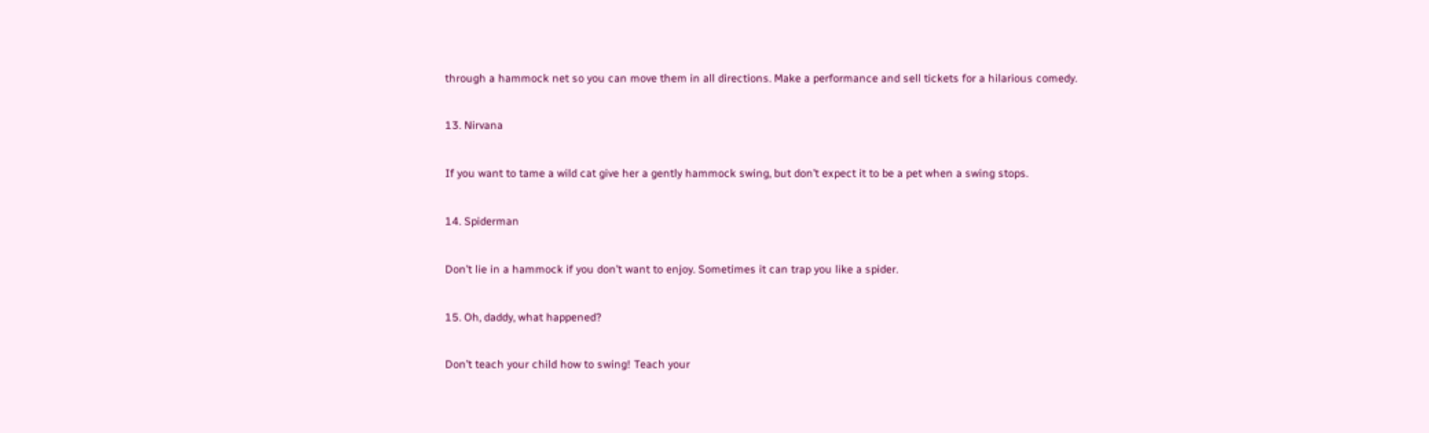through a hammock net so you can move them in all directions. Make a performance and sell tickets for a hilarious comedy.

13. Nirvana

If you want to tame a wild cat give her a gently hammock swing, but don’t expect it to be a pet when a swing stops.

14. Spiderman

Don’t lie in a hammock if you don’t want to enjoy. Sometimes it can trap you like a spider.

15. Oh, daddy, what happened?

Don’t teach your child how to swing! Teach your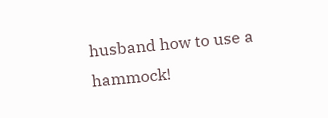husband how to use a hammock!